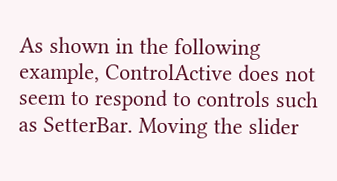As shown in the following example, ControlActive does not seem to respond to controls such as SetterBar. Moving the slider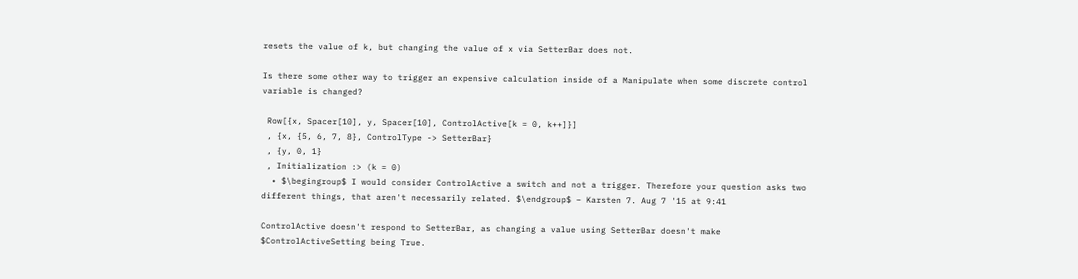resets the value of k, but changing the value of x via SetterBar does not.

Is there some other way to trigger an expensive calculation inside of a Manipulate when some discrete control variable is changed?

 Row[{x, Spacer[10], y, Spacer[10], ControlActive[k = 0, k++]}]
 , {x, {5, 6, 7, 8}, ControlType -> SetterBar}
 , {y, 0, 1}
 , Initialization :> (k = 0)
  • $\begingroup$ I would consider ControlActive a switch and not a trigger. Therefore your question asks two different things, that aren't necessarily related. $\endgroup$ – Karsten 7. Aug 7 '15 at 9:41

ControlActive doesn't respond to SetterBar, as changing a value using SetterBar doesn't make $ControlActiveSetting being True.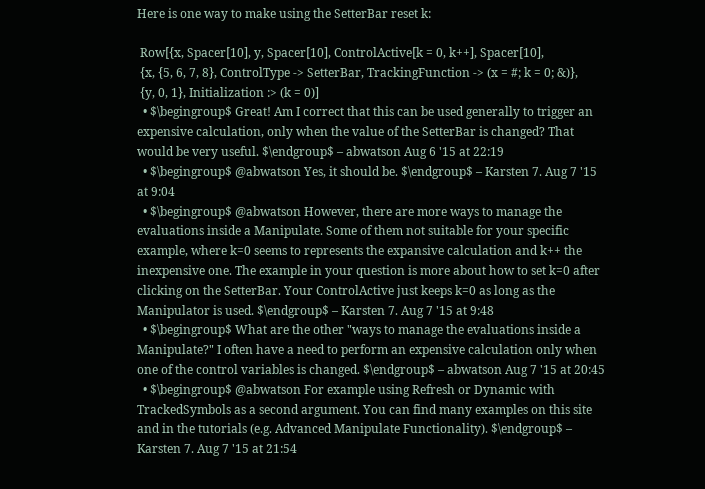Here is one way to make using the SetterBar reset k:

 Row[{x, Spacer[10], y, Spacer[10], ControlActive[k = 0, k++], Spacer[10],
 {x, {5, 6, 7, 8}, ControlType -> SetterBar, TrackingFunction -> (x = #; k = 0; &)},
 {y, 0, 1}, Initialization :> (k = 0)]
  • $\begingroup$ Great! Am I correct that this can be used generally to trigger an expensive calculation, only when the value of the SetterBar is changed? That would be very useful. $\endgroup$ – abwatson Aug 6 '15 at 22:19
  • $\begingroup$ @abwatson Yes, it should be. $\endgroup$ – Karsten 7. Aug 7 '15 at 9:04
  • $\begingroup$ @abwatson However, there are more ways to manage the evaluations inside a Manipulate. Some of them not suitable for your specific example, where k=0 seems to represents the expansive calculation and k++ the inexpensive one. The example in your question is more about how to set k=0 after clicking on the SetterBar. Your ControlActive just keeps k=0 as long as the Manipulator is used. $\endgroup$ – Karsten 7. Aug 7 '15 at 9:48
  • $\begingroup$ What are the other "ways to manage the evaluations inside a Manipulate?" I often have a need to perform an expensive calculation only when one of the control variables is changed. $\endgroup$ – abwatson Aug 7 '15 at 20:45
  • $\begingroup$ @abwatson For example using Refresh or Dynamic with TrackedSymbols as a second argument. You can find many examples on this site and in the tutorials (e.g. Advanced Manipulate Functionality). $\endgroup$ – Karsten 7. Aug 7 '15 at 21:54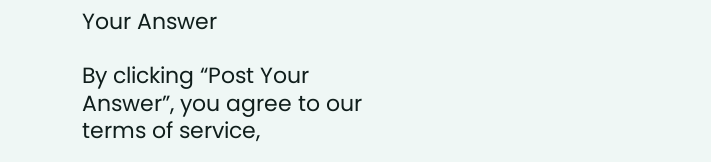Your Answer

By clicking “Post Your Answer”, you agree to our terms of service,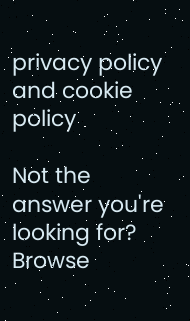privacy policy and cookie policy

Not the answer you're looking for? Browse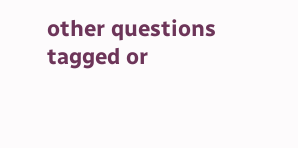other questions tagged or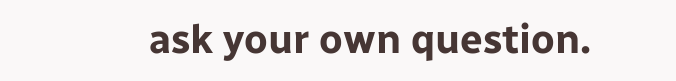ask your own question.